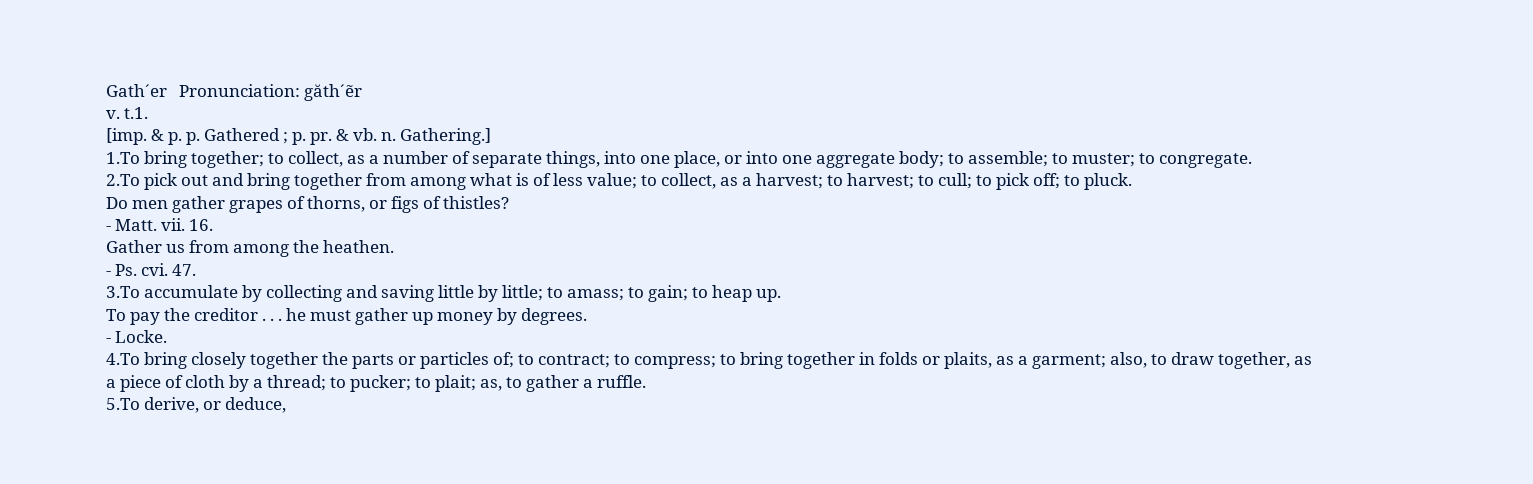Gath´er   Pronunciation: găth´ẽr
v. t.1.
[imp. & p. p. Gathered ; p. pr. & vb. n. Gathering.]
1.To bring together; to collect, as a number of separate things, into one place, or into one aggregate body; to assemble; to muster; to congregate.
2.To pick out and bring together from among what is of less value; to collect, as a harvest; to harvest; to cull; to pick off; to pluck.
Do men gather grapes of thorns, or figs of thistles?
- Matt. vii. 16.
Gather us from among the heathen.
- Ps. cvi. 47.
3.To accumulate by collecting and saving little by little; to amass; to gain; to heap up.
To pay the creditor . . . he must gather up money by degrees.
- Locke.
4.To bring closely together the parts or particles of; to contract; to compress; to bring together in folds or plaits, as a garment; also, to draw together, as a piece of cloth by a thread; to pucker; to plait; as, to gather a ruffle.
5.To derive, or deduce,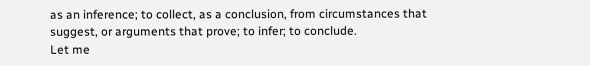as an inference; to collect, as a conclusion, from circumstances that suggest, or arguments that prove; to infer; to conclude.
Let me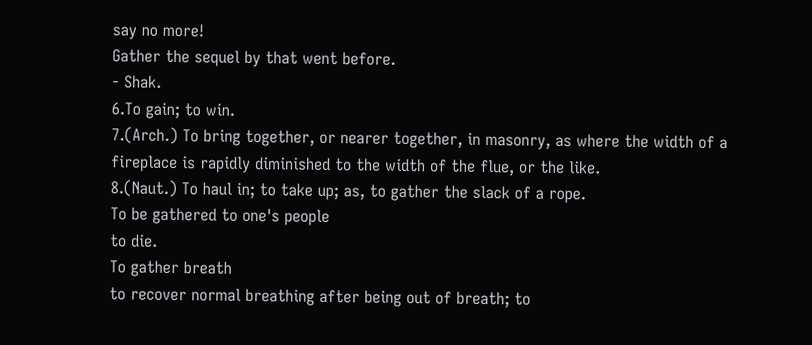say no more!
Gather the sequel by that went before.
- Shak.
6.To gain; to win.
7.(Arch.) To bring together, or nearer together, in masonry, as where the width of a fireplace is rapidly diminished to the width of the flue, or the like.
8.(Naut.) To haul in; to take up; as, to gather the slack of a rope.
To be gathered to one's people
to die.
To gather breath
to recover normal breathing after being out of breath; to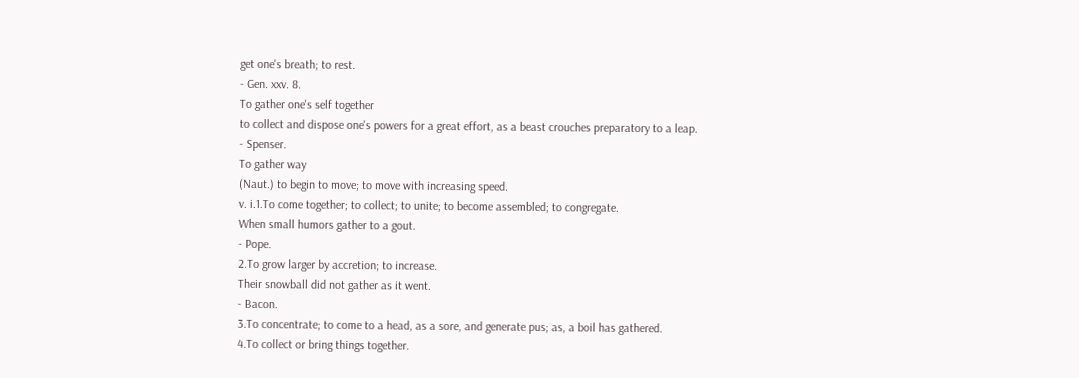get one's breath; to rest.
- Gen. xxv. 8.
To gather one's self together
to collect and dispose one's powers for a great effort, as a beast crouches preparatory to a leap.
- Spenser.
To gather way
(Naut.) to begin to move; to move with increasing speed.
v. i.1.To come together; to collect; to unite; to become assembled; to congregate.
When small humors gather to a gout.
- Pope.
2.To grow larger by accretion; to increase.
Their snowball did not gather as it went.
- Bacon.
3.To concentrate; to come to a head, as a sore, and generate pus; as, a boil has gathered.
4.To collect or bring things together.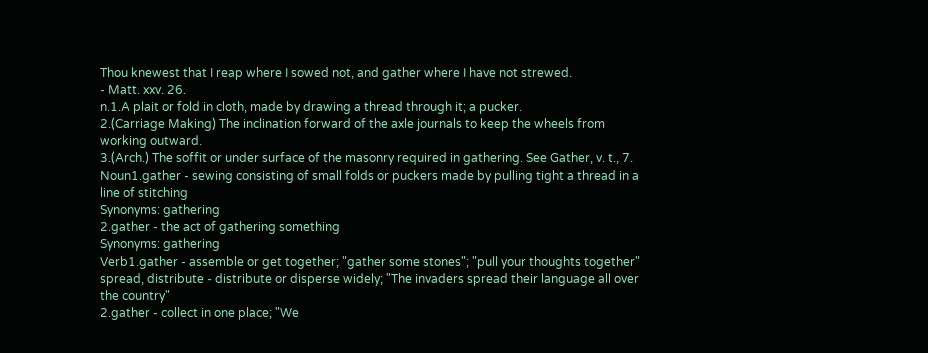Thou knewest that I reap where I sowed not, and gather where I have not strewed.
- Matt. xxv. 26.
n.1.A plait or fold in cloth, made by drawing a thread through it; a pucker.
2.(Carriage Making) The inclination forward of the axle journals to keep the wheels from working outward.
3.(Arch.) The soffit or under surface of the masonry required in gathering. See Gather, v. t., 7.
Noun1.gather - sewing consisting of small folds or puckers made by pulling tight a thread in a line of stitching
Synonyms: gathering
2.gather - the act of gathering something
Synonyms: gathering
Verb1.gather - assemble or get together; "gather some stones"; "pull your thoughts together"
spread, distribute - distribute or disperse widely; "The invaders spread their language all over the country"
2.gather - collect in one place; "We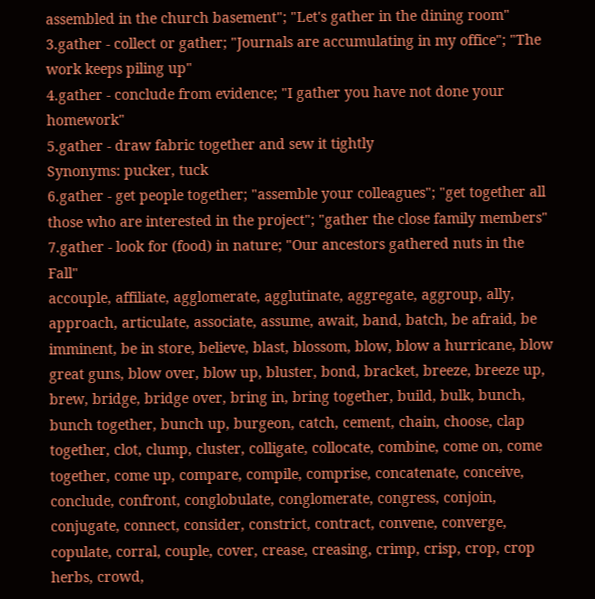assembled in the church basement"; "Let's gather in the dining room"
3.gather - collect or gather; "Journals are accumulating in my office"; "The work keeps piling up"
4.gather - conclude from evidence; "I gather you have not done your homework"
5.gather - draw fabric together and sew it tightly
Synonyms: pucker, tuck
6.gather - get people together; "assemble your colleagues"; "get together all those who are interested in the project"; "gather the close family members"
7.gather - look for (food) in nature; "Our ancestors gathered nuts in the Fall"
accouple, affiliate, agglomerate, agglutinate, aggregate, aggroup, ally, approach, articulate, associate, assume, await, band, batch, be afraid, be imminent, be in store, believe, blast, blossom, blow, blow a hurricane, blow great guns, blow over, blow up, bluster, bond, bracket, breeze, breeze up, brew, bridge, bridge over, bring in, bring together, build, bulk, bunch, bunch together, bunch up, burgeon, catch, cement, chain, choose, clap together, clot, clump, cluster, colligate, collocate, combine, come on, come together, come up, compare, compile, comprise, concatenate, conceive, conclude, confront, conglobulate, conglomerate, congress, conjoin, conjugate, connect, consider, constrict, contract, convene, converge, copulate, corral, couple, cover, crease, creasing, crimp, crisp, crop, crop herbs, crowd,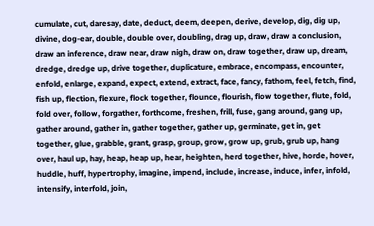cumulate, cut, daresay, date, deduct, deem, deepen, derive, develop, dig, dig up, divine, dog-ear, double, double over, doubling, drag up, draw, draw a conclusion, draw an inference, draw near, draw nigh, draw on, draw together, draw up, dream, dredge, dredge up, drive together, duplicature, embrace, encompass, encounter, enfold, enlarge, expand, expect, extend, extract, face, fancy, fathom, feel, fetch, find, fish up, flection, flexure, flock together, flounce, flourish, flow together, flute, fold, fold over, follow, forgather, forthcome, freshen, frill, fuse, gang around, gang up, gather around, gather in, gather together, gather up, germinate, get in, get together, glue, grabble, grant, grasp, group, grow, grow up, grub, grub up, hang over, haul up, hay, heap, heap up, hear, heighten, herd together, hive, horde, hover, huddle, huff, hypertrophy, imagine, impend, include, increase, induce, infer, infold, intensify, interfold, join,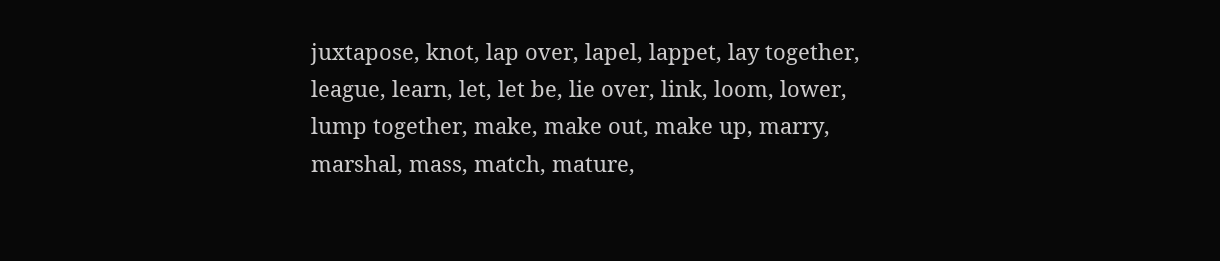juxtapose, knot, lap over, lapel, lappet, lay together, league, learn, let, let be, lie over, link, loom, lower, lump together, make, make out, make up, marry, marshal, mass, match, mature,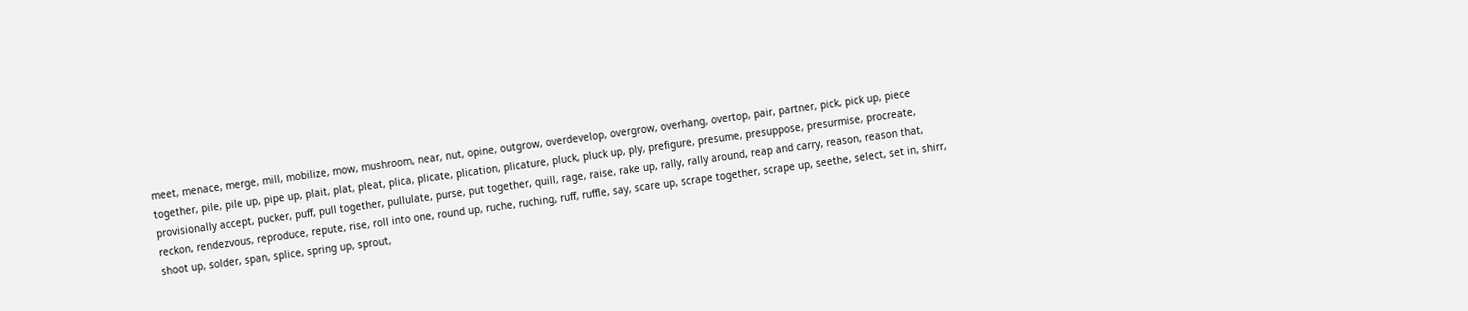meet, menace, merge, mill, mobilize, mow, mushroom, near, nut, opine, outgrow, overdevelop, overgrow, overhang, overtop, pair, partner, pick, pick up, piece together, pile, pile up, pipe up, plait, plat, pleat, plica, plicate, plication, plicature, pluck, pluck up, ply, prefigure, presume, presuppose, presurmise, procreate, provisionally accept, pucker, puff, pull together, pullulate, purse, put together, quill, rage, raise, rake up, rally, rally around, reap and carry, reason, reason that, reckon, rendezvous, reproduce, repute, rise, roll into one, round up, ruche, ruching, ruff, ruffle, say, scare up, scrape together, scrape up, seethe, select, set in, shirr, shoot up, solder, span, splice, spring up, sprout,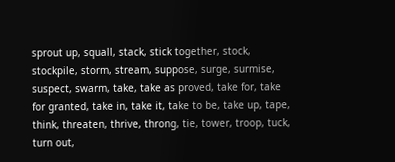sprout up, squall, stack, stick together, stock, stockpile, storm, stream, suppose, surge, surmise, suspect, swarm, take, take as proved, take for, take for granted, take in, take it, take to be, take up, tape, think, threaten, thrive, throng, tie, tower, troop, tuck, turn out,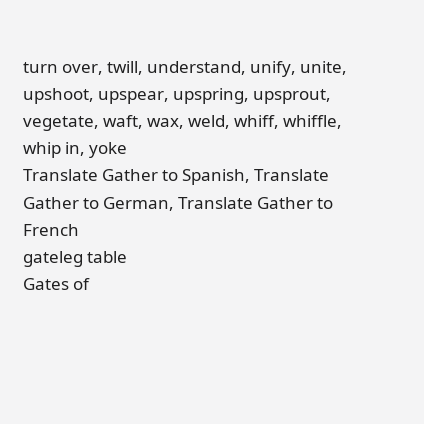turn over, twill, understand, unify, unite, upshoot, upspear, upspring, upsprout, vegetate, waft, wax, weld, whiff, whiffle, whip in, yoke
Translate Gather to Spanish, Translate Gather to German, Translate Gather to French
gateleg table
Gates of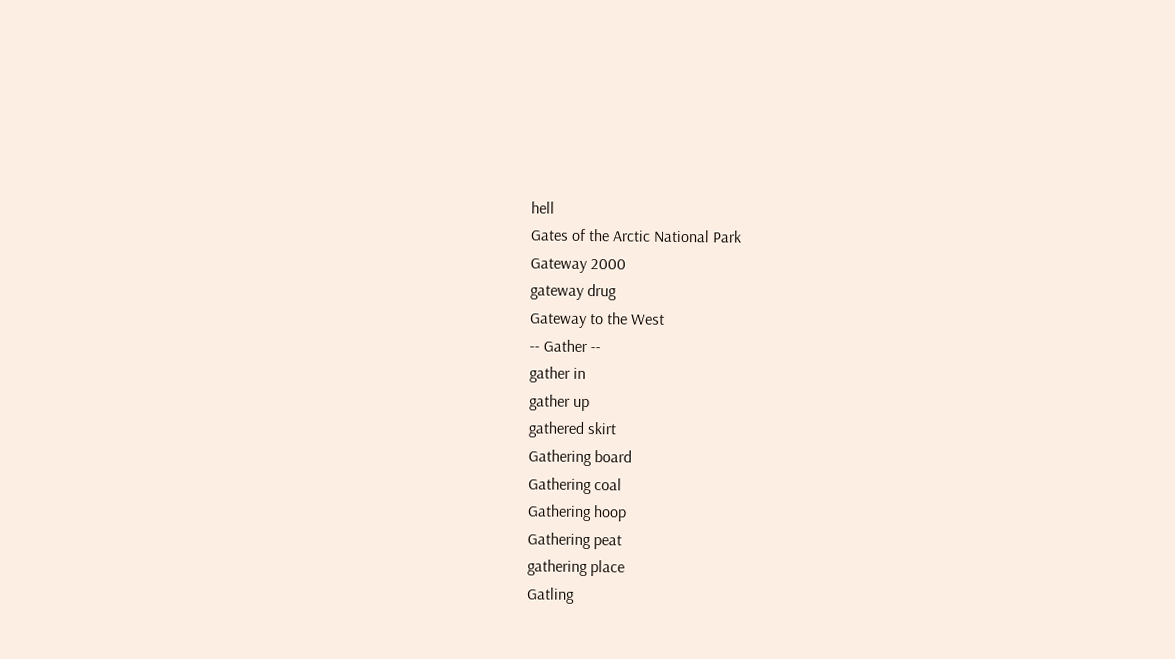hell
Gates of the Arctic National Park
Gateway 2000
gateway drug
Gateway to the West
-- Gather --
gather in
gather up
gathered skirt
Gathering board
Gathering coal
Gathering hoop
Gathering peat
gathering place
Gatling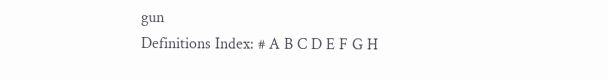gun
Definitions Index: # A B C D E F G H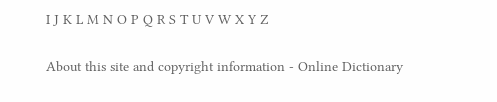I J K L M N O P Q R S T U V W X Y Z

About this site and copyright information - Online Dictionary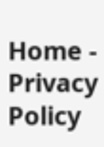Home - Privacy Policy